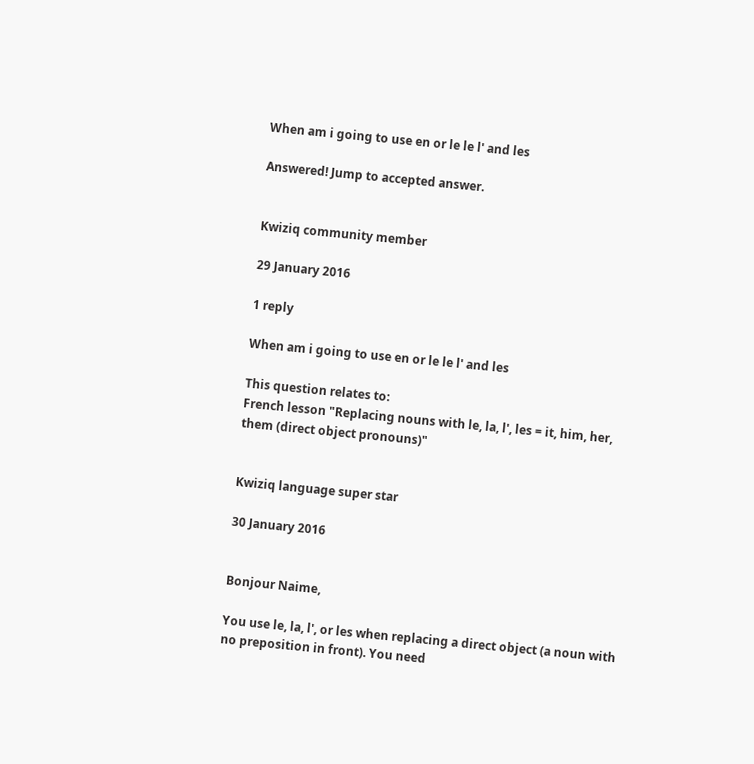When am i going to use en or le le l' and les

Answered! Jump to accepted answer.


Kwiziq community member

29 January 2016

1 reply

When am i going to use en or le le l' and les

This question relates to:
French lesson "Replacing nouns with le, la, l', les = it, him, her, them (direct object pronouns)"


Kwiziq language super star

30 January 2016


Bonjour Naime,

You use le, la, l', or les when replacing a direct object (a noun with no preposition in front). You need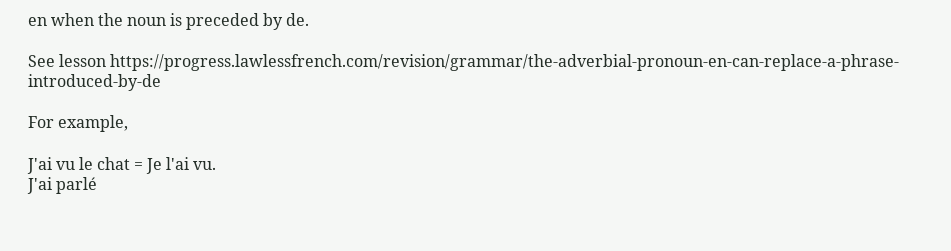en when the noun is preceded by de.

See lesson https://progress.lawlessfrench.com/revision/grammar/the-adverbial-pronoun-en-can-replace-a-phrase-introduced-by-de

For example,

J'ai vu le chat = Je l'ai vu.
J'ai parlé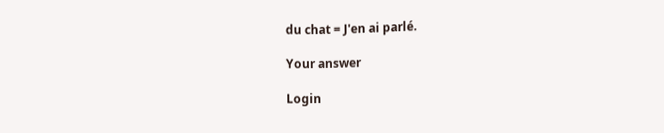du chat = J'en ai parlé.

Your answer

Login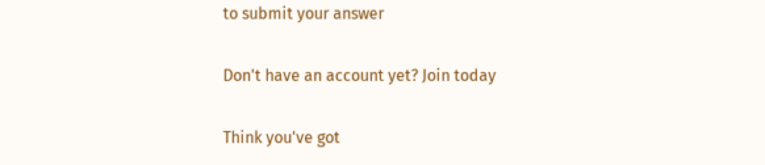to submit your answer

Don't have an account yet? Join today

Think you've got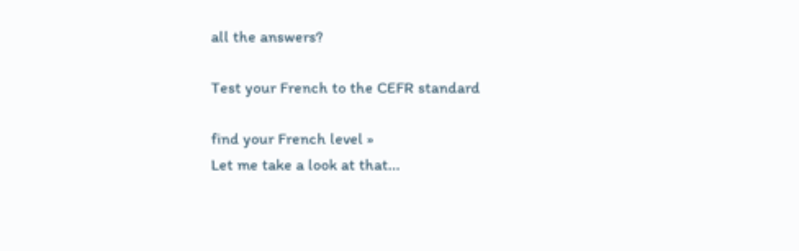all the answers?

Test your French to the CEFR standard

find your French level »
Let me take a look at that...